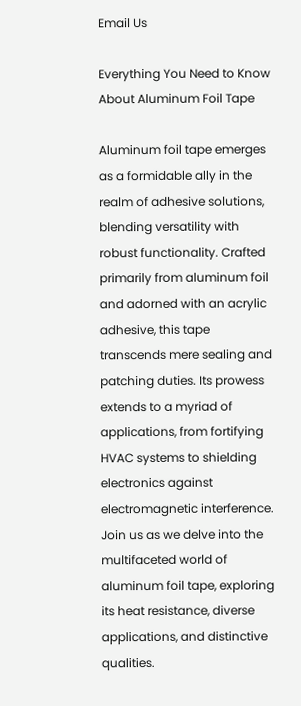Email Us

Everything You Need to Know About Aluminum Foil Tape

Aluminum foil tape emerges as a formidable ally in the realm of adhesive solutions, blending versatility with robust functionality. Crafted primarily from aluminum foil and adorned with an acrylic adhesive, this tape transcends mere sealing and patching duties. Its prowess extends to a myriad of applications, from fortifying HVAC systems to shielding electronics against electromagnetic interference. Join us as we delve into the multifaceted world of aluminum foil tape, exploring its heat resistance, diverse applications, and distinctive qualities.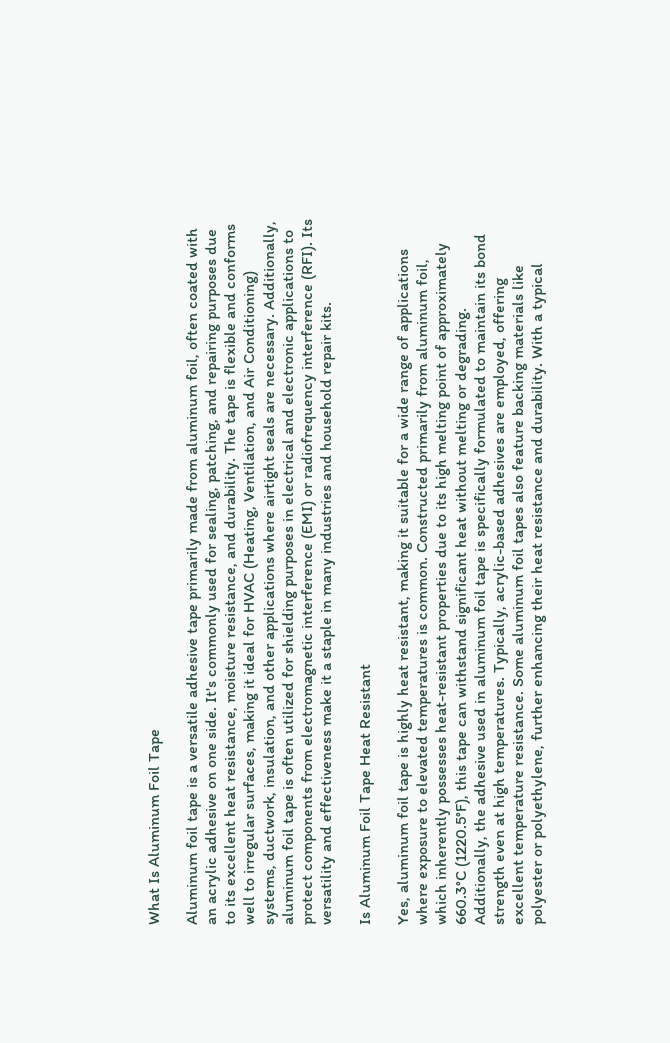What Is Aluminum Foil Tape

Aluminum foil tape is a versatile adhesive tape primarily made from aluminum foil, often coated with an acrylic adhesive on one side. It's commonly used for sealing, patching, and repairing purposes due to its excellent heat resistance, moisture resistance, and durability. The tape is flexible and conforms well to irregular surfaces, making it ideal for HVAC (Heating, Ventilation, and Air Conditioning) systems, ductwork, insulation, and other applications where airtight seals are necessary. Additionally, aluminum foil tape is often utilized for shielding purposes in electrical and electronic applications to protect components from electromagnetic interference (EMI) or radiofrequency interference (RFI). Its versatility and effectiveness make it a staple in many industries and household repair kits.

Is Aluminum Foil Tape Heat Resistant

Yes, aluminum foil tape is highly heat resistant, making it suitable for a wide range of applications where exposure to elevated temperatures is common. Constructed primarily from aluminum foil, which inherently possesses heat-resistant properties due to its high melting point of approximately 660.3°C (1220.5°F), this tape can withstand significant heat without melting or degrading. Additionally, the adhesive used in aluminum foil tape is specifically formulated to maintain its bond strength even at high temperatures. Typically, acrylic-based adhesives are employed, offering excellent temperature resistance. Some aluminum foil tapes also feature backing materials like polyester or polyethylene, further enhancing their heat resistance and durability. With a typical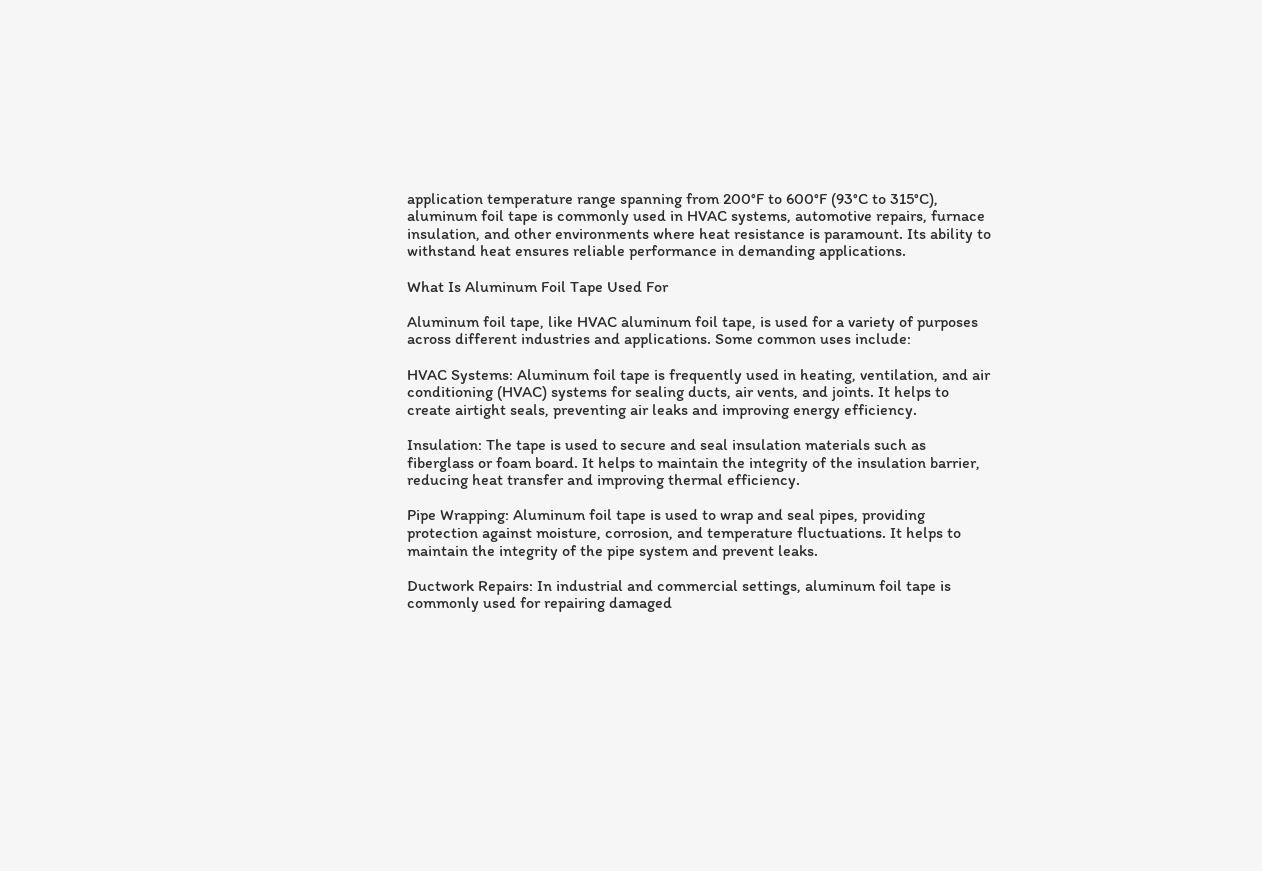application temperature range spanning from 200°F to 600°F (93°C to 315°C), aluminum foil tape is commonly used in HVAC systems, automotive repairs, furnace insulation, and other environments where heat resistance is paramount. Its ability to withstand heat ensures reliable performance in demanding applications.

What Is Aluminum Foil Tape Used For

Aluminum foil tape, like HVAC aluminum foil tape, is used for a variety of purposes across different industries and applications. Some common uses include:

HVAC Systems: Aluminum foil tape is frequently used in heating, ventilation, and air conditioning (HVAC) systems for sealing ducts, air vents, and joints. It helps to create airtight seals, preventing air leaks and improving energy efficiency.

Insulation: The tape is used to secure and seal insulation materials such as fiberglass or foam board. It helps to maintain the integrity of the insulation barrier, reducing heat transfer and improving thermal efficiency.

Pipe Wrapping: Aluminum foil tape is used to wrap and seal pipes, providing protection against moisture, corrosion, and temperature fluctuations. It helps to maintain the integrity of the pipe system and prevent leaks.

Ductwork Repairs: In industrial and commercial settings, aluminum foil tape is commonly used for repairing damaged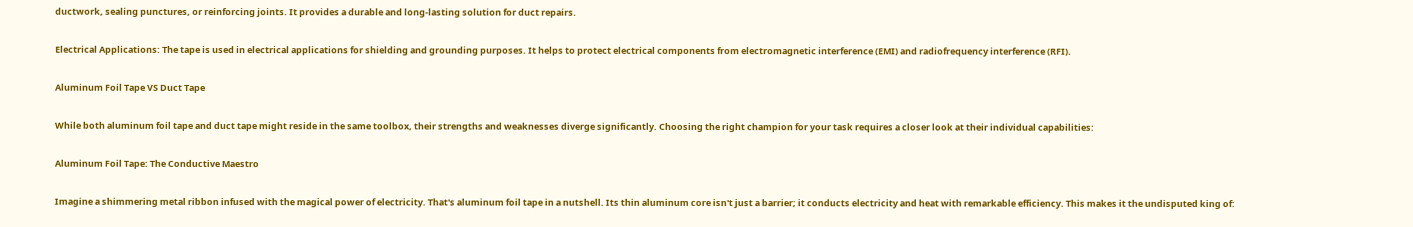ductwork, sealing punctures, or reinforcing joints. It provides a durable and long-lasting solution for duct repairs.

Electrical Applications: The tape is used in electrical applications for shielding and grounding purposes. It helps to protect electrical components from electromagnetic interference (EMI) and radiofrequency interference (RFI).

Aluminum Foil Tape VS Duct Tape

While both aluminum foil tape and duct tape might reside in the same toolbox, their strengths and weaknesses diverge significantly. Choosing the right champion for your task requires a closer look at their individual capabilities:

Aluminum Foil Tape: The Conductive Maestro

Imagine a shimmering metal ribbon infused with the magical power of electricity. That's aluminum foil tape in a nutshell. Its thin aluminum core isn't just a barrier; it conducts electricity and heat with remarkable efficiency. This makes it the undisputed king of: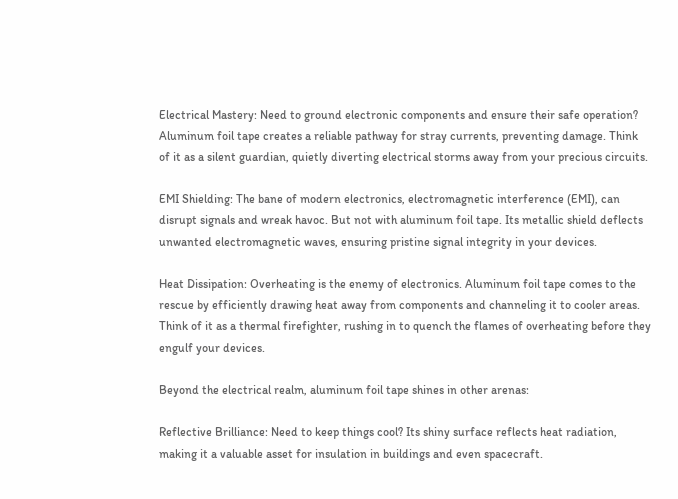Electrical Mastery: Need to ground electronic components and ensure their safe operation? Aluminum foil tape creates a reliable pathway for stray currents, preventing damage. Think of it as a silent guardian, quietly diverting electrical storms away from your precious circuits.

EMI Shielding: The bane of modern electronics, electromagnetic interference (EMI), can disrupt signals and wreak havoc. But not with aluminum foil tape. Its metallic shield deflects unwanted electromagnetic waves, ensuring pristine signal integrity in your devices.

Heat Dissipation: Overheating is the enemy of electronics. Aluminum foil tape comes to the rescue by efficiently drawing heat away from components and channeling it to cooler areas. Think of it as a thermal firefighter, rushing in to quench the flames of overheating before they engulf your devices.

Beyond the electrical realm, aluminum foil tape shines in other arenas:

Reflective Brilliance: Need to keep things cool? Its shiny surface reflects heat radiation, making it a valuable asset for insulation in buildings and even spacecraft.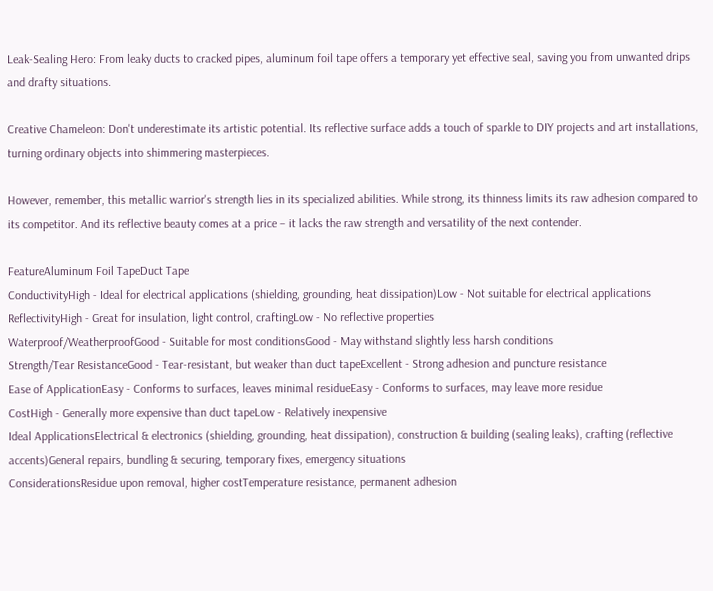Leak-Sealing Hero: From leaky ducts to cracked pipes, aluminum foil tape offers a temporary yet effective seal, saving you from unwanted drips and drafty situations.

Creative Chameleon: Don't underestimate its artistic potential. Its reflective surface adds a touch of sparkle to DIY projects and art installations, turning ordinary objects into shimmering masterpieces.

However, remember, this metallic warrior's strength lies in its specialized abilities. While strong, its thinness limits its raw adhesion compared to its competitor. And its reflective beauty comes at a price – it lacks the raw strength and versatility of the next contender.

FeatureAluminum Foil TapeDuct Tape
ConductivityHigh - Ideal for electrical applications (shielding, grounding, heat dissipation)Low - Not suitable for electrical applications
ReflectivityHigh - Great for insulation, light control, craftingLow - No reflective properties
Waterproof/WeatherproofGood - Suitable for most conditionsGood - May withstand slightly less harsh conditions
Strength/Tear ResistanceGood - Tear-resistant, but weaker than duct tapeExcellent - Strong adhesion and puncture resistance
Ease of ApplicationEasy - Conforms to surfaces, leaves minimal residueEasy - Conforms to surfaces, may leave more residue
CostHigh - Generally more expensive than duct tapeLow - Relatively inexpensive
Ideal ApplicationsElectrical & electronics (shielding, grounding, heat dissipation), construction & building (sealing leaks), crafting (reflective accents)General repairs, bundling & securing, temporary fixes, emergency situations
ConsiderationsResidue upon removal, higher costTemperature resistance, permanent adhesion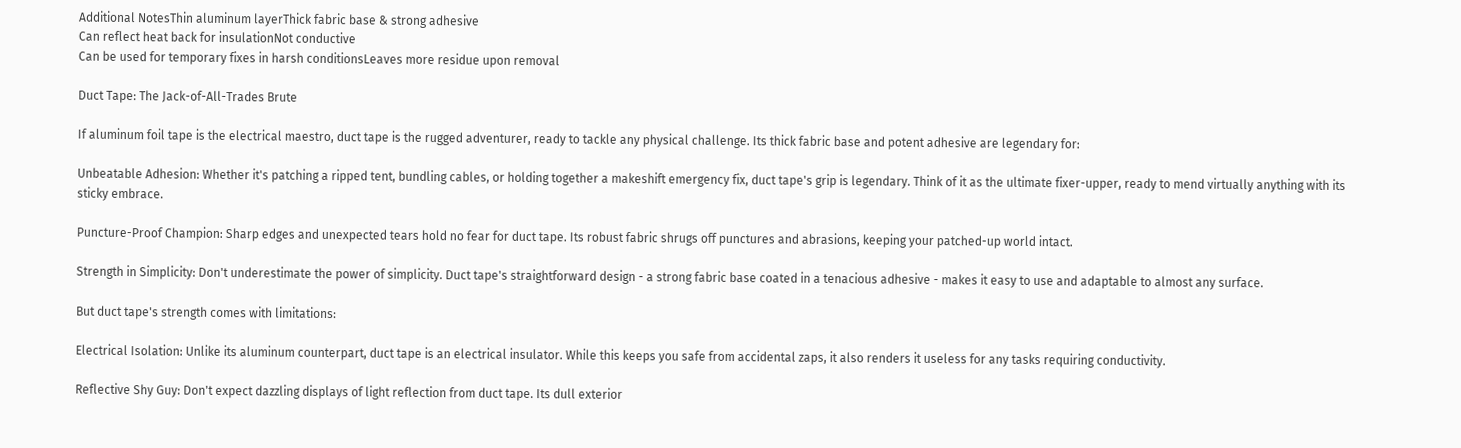Additional NotesThin aluminum layerThick fabric base & strong adhesive
Can reflect heat back for insulationNot conductive
Can be used for temporary fixes in harsh conditionsLeaves more residue upon removal

Duct Tape: The Jack-of-All-Trades Brute

If aluminum foil tape is the electrical maestro, duct tape is the rugged adventurer, ready to tackle any physical challenge. Its thick fabric base and potent adhesive are legendary for:

Unbeatable Adhesion: Whether it's patching a ripped tent, bundling cables, or holding together a makeshift emergency fix, duct tape's grip is legendary. Think of it as the ultimate fixer-upper, ready to mend virtually anything with its sticky embrace.

Puncture-Proof Champion: Sharp edges and unexpected tears hold no fear for duct tape. Its robust fabric shrugs off punctures and abrasions, keeping your patched-up world intact.

Strength in Simplicity: Don't underestimate the power of simplicity. Duct tape's straightforward design - a strong fabric base coated in a tenacious adhesive - makes it easy to use and adaptable to almost any surface.

But duct tape's strength comes with limitations:

Electrical Isolation: Unlike its aluminum counterpart, duct tape is an electrical insulator. While this keeps you safe from accidental zaps, it also renders it useless for any tasks requiring conductivity.

Reflective Shy Guy: Don't expect dazzling displays of light reflection from duct tape. Its dull exterior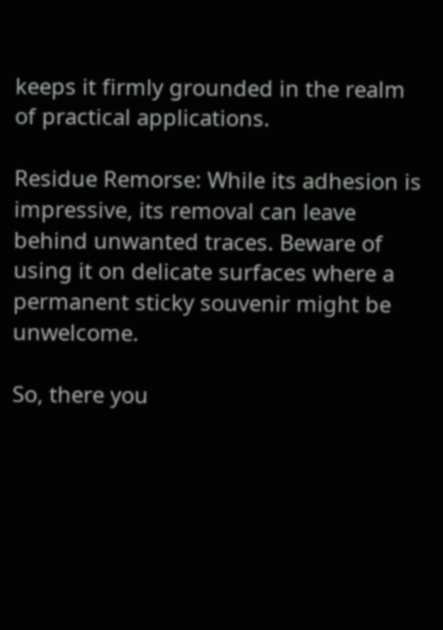keeps it firmly grounded in the realm of practical applications.

Residue Remorse: While its adhesion is impressive, its removal can leave behind unwanted traces. Beware of using it on delicate surfaces where a permanent sticky souvenir might be unwelcome.

So, there you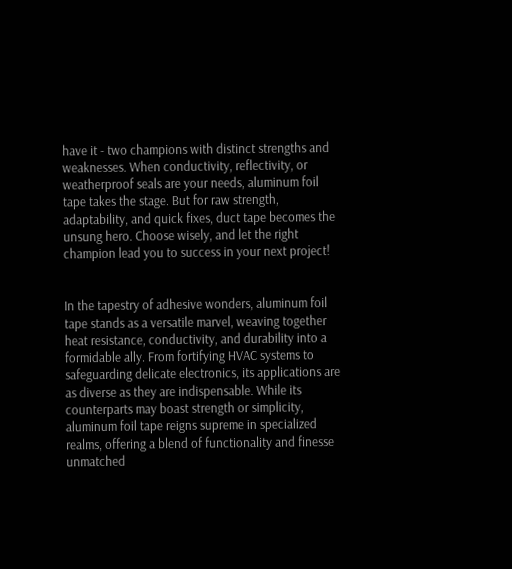have it - two champions with distinct strengths and weaknesses. When conductivity, reflectivity, or weatherproof seals are your needs, aluminum foil tape takes the stage. But for raw strength, adaptability, and quick fixes, duct tape becomes the unsung hero. Choose wisely, and let the right champion lead you to success in your next project!


In the tapestry of adhesive wonders, aluminum foil tape stands as a versatile marvel, weaving together heat resistance, conductivity, and durability into a formidable ally. From fortifying HVAC systems to safeguarding delicate electronics, its applications are as diverse as they are indispensable. While its counterparts may boast strength or simplicity, aluminum foil tape reigns supreme in specialized realms, offering a blend of functionality and finesse unmatched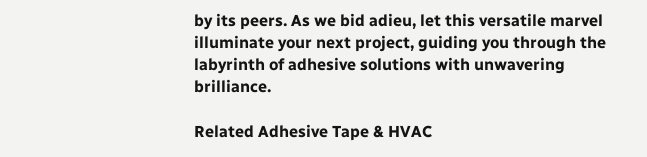by its peers. As we bid adieu, let this versatile marvel illuminate your next project, guiding you through the labyrinth of adhesive solutions with unwavering brilliance.

Related Adhesive Tape & HVAC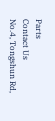Parts
Contact Us
No.4, Tongshun Rd,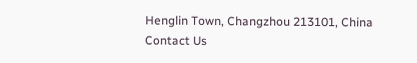Henglin Town, Changzhou 213101, China
Contact Us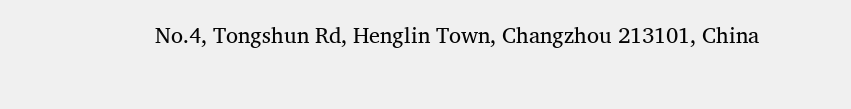No.4, Tongshun Rd, Henglin Town, Changzhou 213101, China